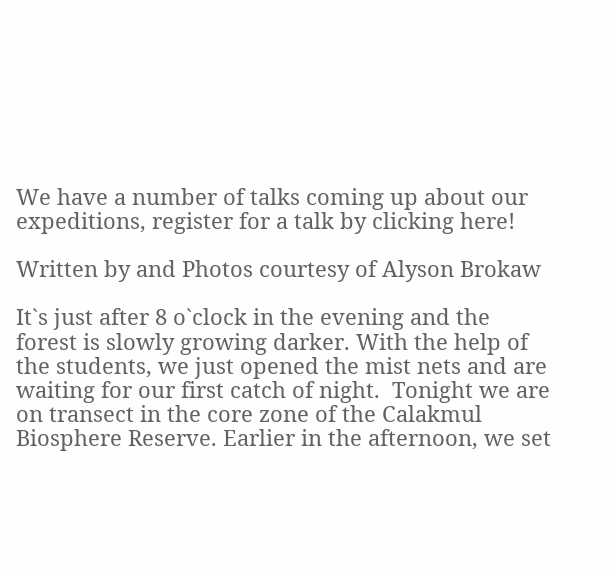We have a number of talks coming up about our expeditions, register for a talk by clicking here!

Written by and Photos courtesy of Alyson Brokaw

It`s just after 8 o`clock in the evening and the forest is slowly growing darker. With the help of the students, we just opened the mist nets and are waiting for our first catch of night.  Tonight we are on transect in the core zone of the Calakmul Biosphere Reserve. Earlier in the afternoon, we set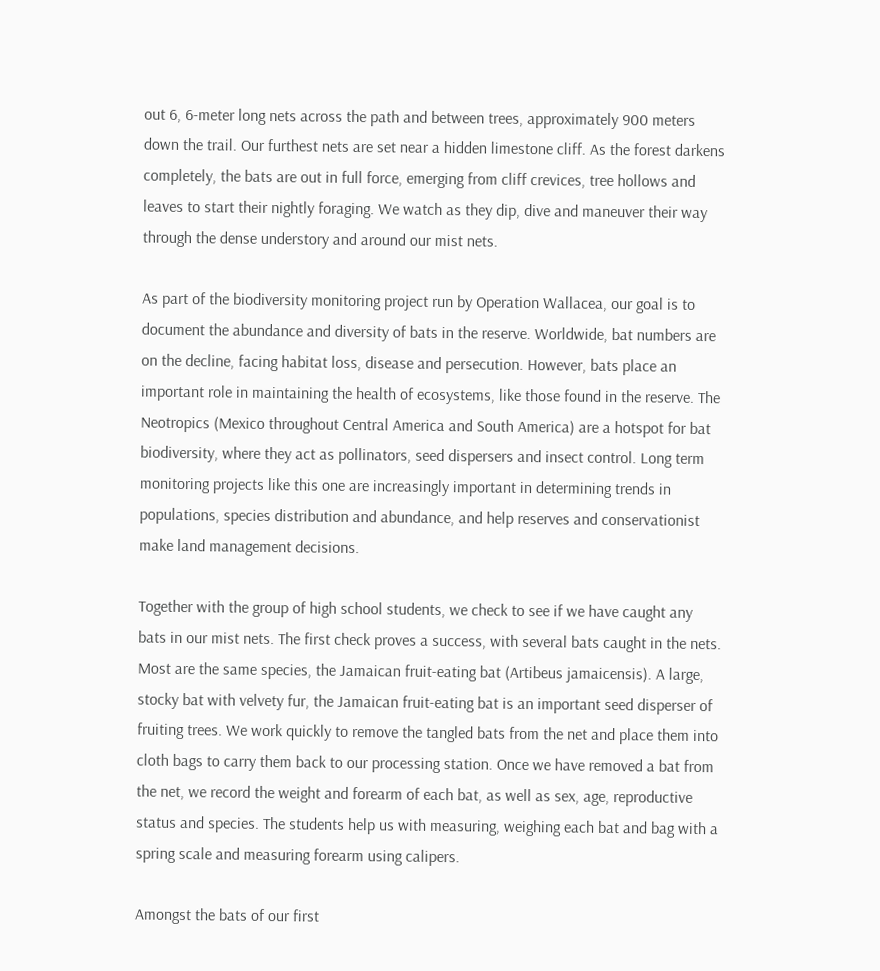out 6, 6-meter long nets across the path and between trees, approximately 900 meters down the trail. Our furthest nets are set near a hidden limestone cliff. As the forest darkens completely, the bats are out in full force, emerging from cliff crevices, tree hollows and leaves to start their nightly foraging. We watch as they dip, dive and maneuver their way through the dense understory and around our mist nets.

As part of the biodiversity monitoring project run by Operation Wallacea, our goal is to document the abundance and diversity of bats in the reserve. Worldwide, bat numbers are on the decline, facing habitat loss, disease and persecution. However, bats place an important role in maintaining the health of ecosystems, like those found in the reserve. The Neotropics (Mexico throughout Central America and South America) are a hotspot for bat biodiversity, where they act as pollinators, seed dispersers and insect control. Long term monitoring projects like this one are increasingly important in determining trends in populations, species distribution and abundance, and help reserves and conservationist make land management decisions.

Together with the group of high school students, we check to see if we have caught any bats in our mist nets. The first check proves a success, with several bats caught in the nets. Most are the same species, the Jamaican fruit-eating bat (Artibeus jamaicensis). A large, stocky bat with velvety fur, the Jamaican fruit-eating bat is an important seed disperser of fruiting trees. We work quickly to remove the tangled bats from the net and place them into cloth bags to carry them back to our processing station. Once we have removed a bat from the net, we record the weight and forearm of each bat, as well as sex, age, reproductive status and species. The students help us with measuring, weighing each bat and bag with a spring scale and measuring forearm using calipers.

Amongst the bats of our first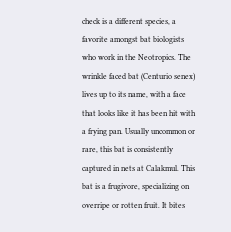check is a different species, a favorite amongst bat biologists who work in the Neotropics. The wrinkle faced bat (Centurio senex) lives up to its name, with a face that looks like it has been hit with a frying pan. Usually uncommon or rare, this bat is consistently captured in nets at Calakmul. This bat is a frugivore, specializing on overripe or rotten fruit. It bites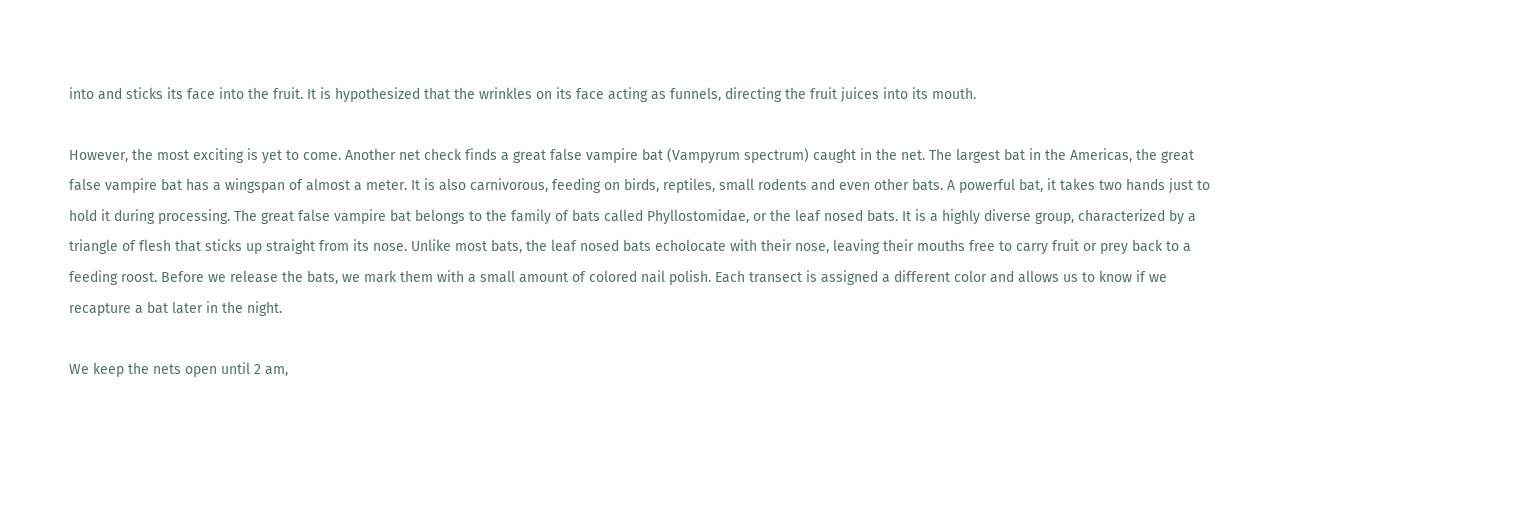into and sticks its face into the fruit. It is hypothesized that the wrinkles on its face acting as funnels, directing the fruit juices into its mouth.

However, the most exciting is yet to come. Another net check finds a great false vampire bat (Vampyrum spectrum) caught in the net. The largest bat in the Americas, the great false vampire bat has a wingspan of almost a meter. It is also carnivorous, feeding on birds, reptiles, small rodents and even other bats. A powerful bat, it takes two hands just to hold it during processing. The great false vampire bat belongs to the family of bats called Phyllostomidae, or the leaf nosed bats. It is a highly diverse group, characterized by a triangle of flesh that sticks up straight from its nose. Unlike most bats, the leaf nosed bats echolocate with their nose, leaving their mouths free to carry fruit or prey back to a feeding roost. Before we release the bats, we mark them with a small amount of colored nail polish. Each transect is assigned a different color and allows us to know if we recapture a bat later in the night.

We keep the nets open until 2 am,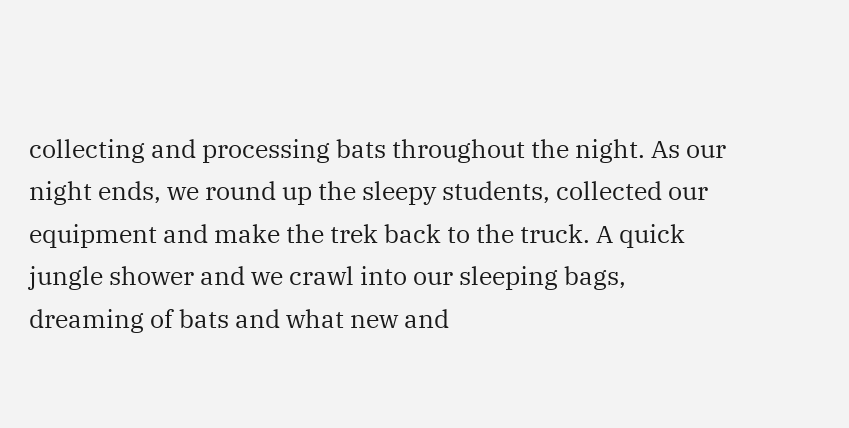collecting and processing bats throughout the night. As our night ends, we round up the sleepy students, collected our equipment and make the trek back to the truck. A quick jungle shower and we crawl into our sleeping bags, dreaming of bats and what new and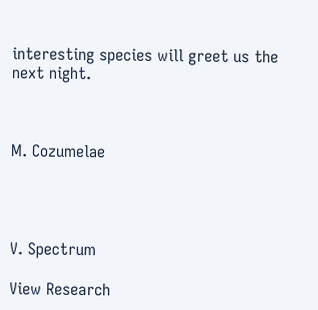interesting species will greet us the next night.



M. Cozumelae




V. Spectrum

View Research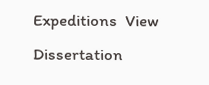Expeditions  View Dissertation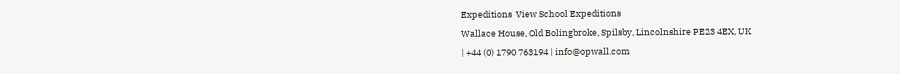Expeditions  View School Expeditions
Wallace House, Old Bolingbroke, Spilsby, Lincolnshire PE23 4EX, UK
| +44 (0) 1790 763194 | info@opwall.com